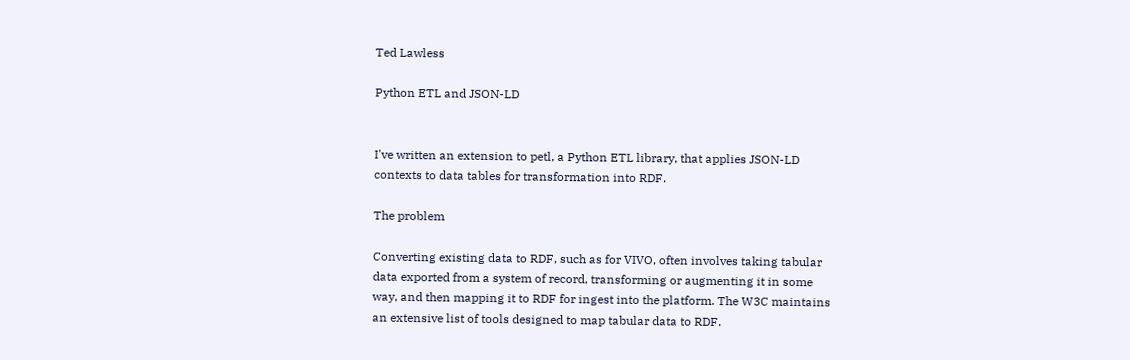Ted Lawless

Python ETL and JSON-LD


I've written an extension to petl, a Python ETL library, that applies JSON-LD contexts to data tables for transformation into RDF.

The problem

Converting existing data to RDF, such as for VIVO, often involves taking tabular data exported from a system of record, transforming or augmenting it in some way, and then mapping it to RDF for ingest into the platform. The W3C maintains an extensive list of tools designed to map tabular data to RDF.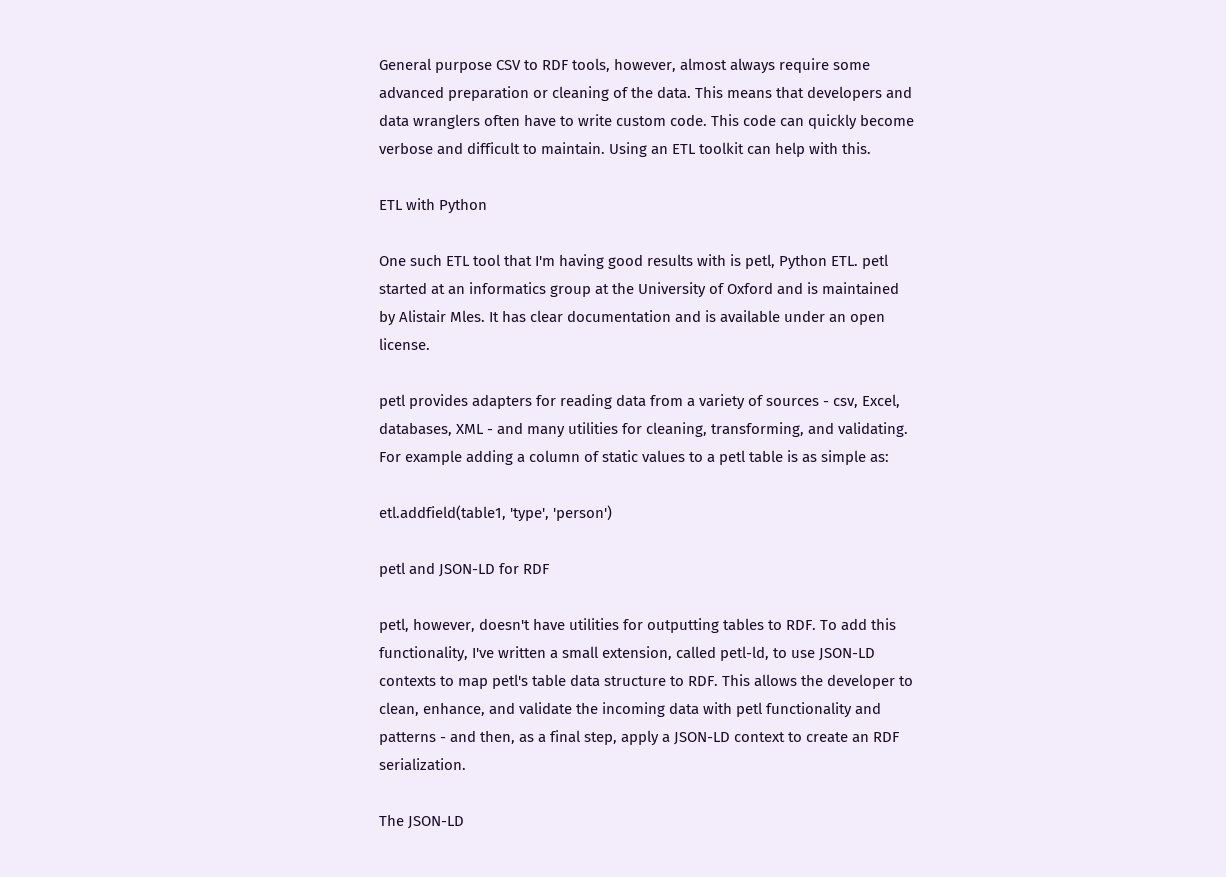General purpose CSV to RDF tools, however, almost always require some advanced preparation or cleaning of the data. This means that developers and data wranglers often have to write custom code. This code can quickly become verbose and difficult to maintain. Using an ETL toolkit can help with this.

ETL with Python

One such ETL tool that I'm having good results with is petl, Python ETL. petl started at an informatics group at the University of Oxford and is maintained by Alistair Mles. It has clear documentation and is available under an open license.

petl provides adapters for reading data from a variety of sources - csv, Excel, databases, XML - and many utilities for cleaning, transforming, and validating. For example adding a column of static values to a petl table is as simple as:

etl.addfield(table1, 'type', 'person')

petl and JSON-LD for RDF

petl, however, doesn't have utilities for outputting tables to RDF. To add this functionality, I've written a small extension, called petl-ld, to use JSON-LD contexts to map petl's table data structure to RDF. This allows the developer to clean, enhance, and validate the incoming data with petl functionality and patterns - and then, as a final step, apply a JSON-LD context to create an RDF serialization.

The JSON-LD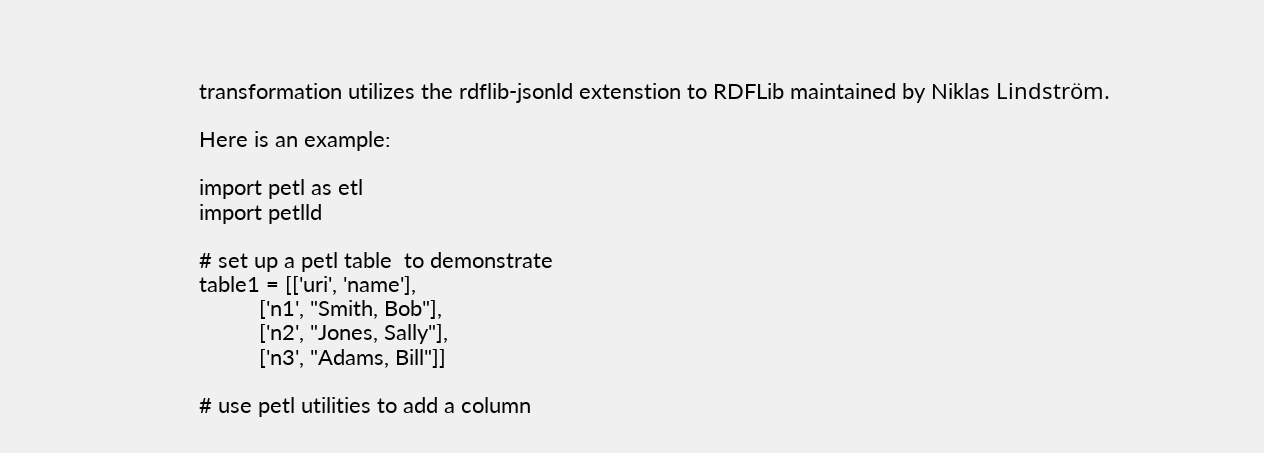transformation utilizes the rdflib-jsonld extenstion to RDFLib maintained by Niklas Lindström.

Here is an example:

import petl as etl
import petlld

# set up a petl table  to demonstrate
table1 = [['uri', 'name'],
          ['n1', "Smith, Bob"],
          ['n2', "Jones, Sally"],
          ['n3', "Adams, Bill"]]

# use petl utilities to add a column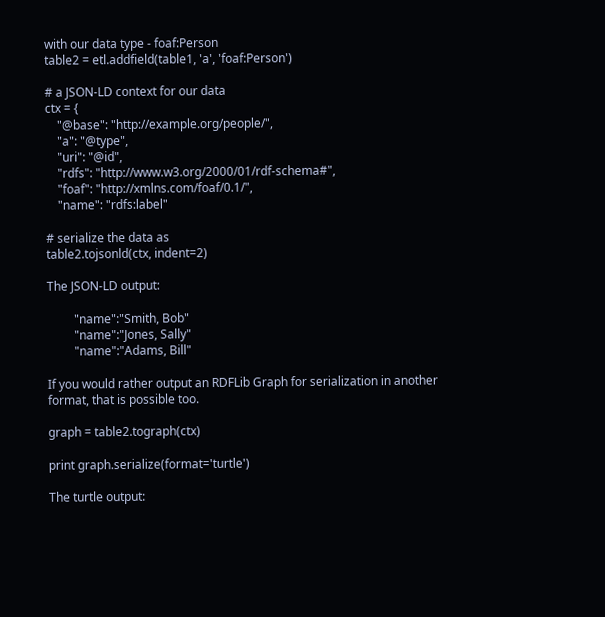with our data type - foaf:Person
table2 = etl.addfield(table1, 'a', 'foaf:Person')

# a JSON-LD context for our data
ctx = {
    "@base": "http://example.org/people/",
    "a": "@type",
    "uri": "@id",
    "rdfs": "http://www.w3.org/2000/01/rdf-schema#",
    "foaf": "http://xmlns.com/foaf/0.1/",
    "name": "rdfs:label"

# serialize the data as
table2.tojsonld(ctx, indent=2)

The JSON-LD output:

         "name":"Smith, Bob"
         "name":"Jones, Sally"
         "name":"Adams, Bill"

If you would rather output an RDFLib Graph for serialization in another format, that is possible too.

graph = table2.tograph(ctx)

print graph.serialize(format='turtle')

The turtle output: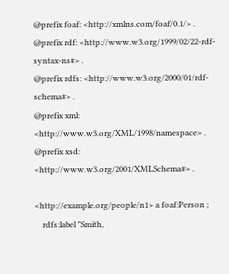@prefix foaf: <http://xmlns.com/foaf/0.1/> .
@prefix rdf: <http://www.w3.org/1999/02/22-rdf-syntax-ns#> .
@prefix rdfs: <http://www.w3.org/2000/01/rdf-schema#> .
@prefix xml: <http://www.w3.org/XML/1998/namespace> .
@prefix xsd: <http://www.w3.org/2001/XMLSchema#> .

<http://example.org/people/n1> a foaf:Person ;
    rdfs:label "Smith,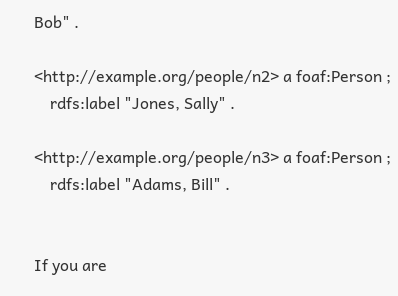Bob" .

<http://example.org/people/n2> a foaf:Person ;
    rdfs:label "Jones, Sally" .

<http://example.org/people/n3> a foaf:Person ;
    rdfs:label "Adams, Bill" .


If you are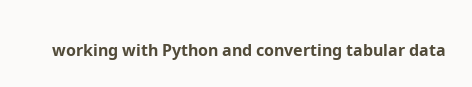working with Python and converting tabular data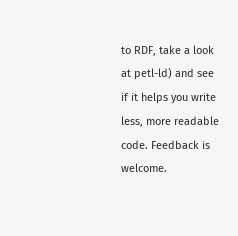to RDF, take a look at petl-ld) and see if it helps you write less, more readable code. Feedback is welcome.